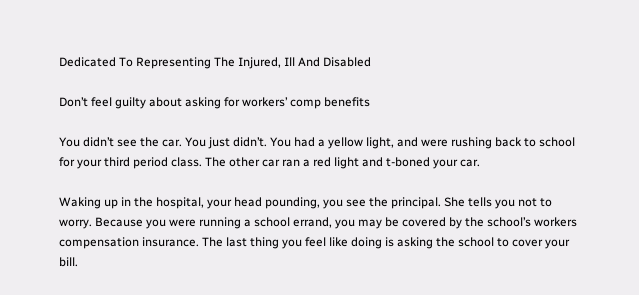Dedicated To Representing The Injured, Ill And Disabled

Don’t feel guilty about asking for workers’ comp benefits

You didn’t see the car. You just didn’t. You had a yellow light, and were rushing back to school for your third period class. The other car ran a red light and t-boned your car.

Waking up in the hospital, your head pounding, you see the principal. She tells you not to worry. Because you were running a school errand, you may be covered by the school’s workers compensation insurance. The last thing you feel like doing is asking the school to cover your bill.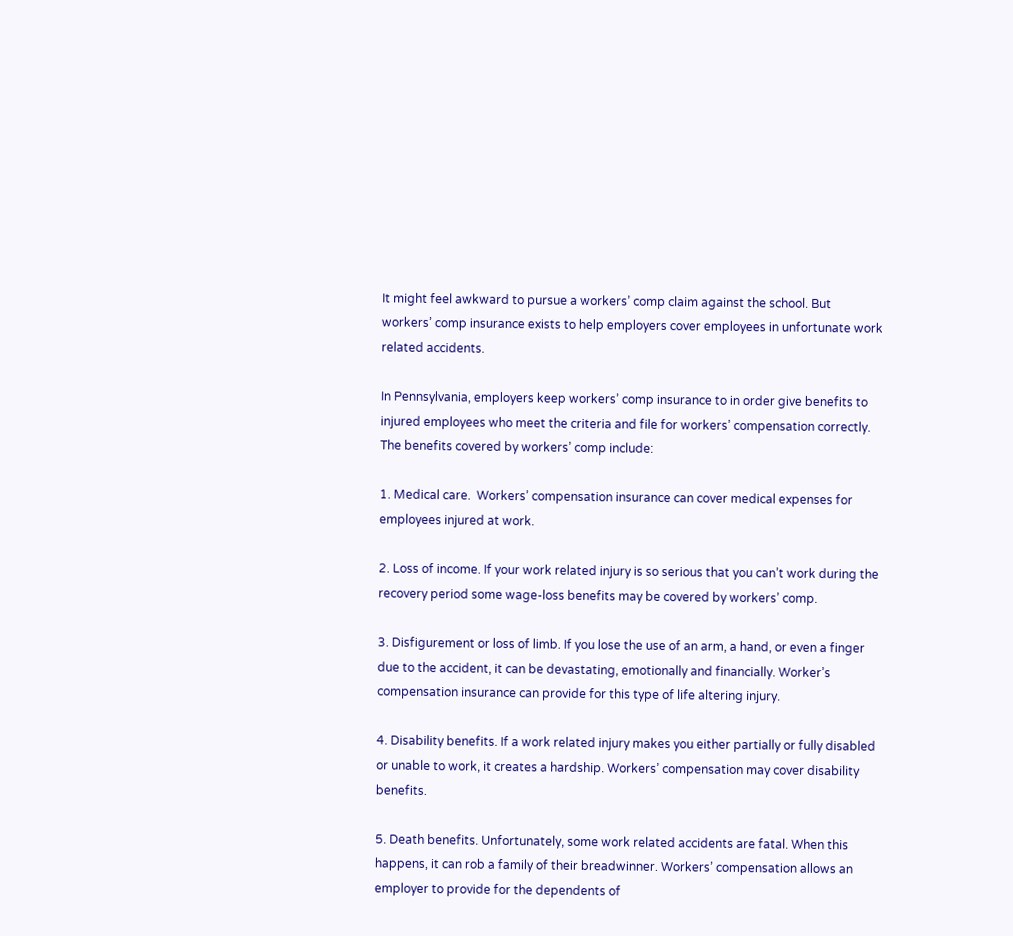It might feel awkward to pursue a workers’ comp claim against the school. But workers’ comp insurance exists to help employers cover employees in unfortunate work related accidents.

In Pennsylvania, employers keep workers’ comp insurance to in order give benefits to injured employees who meet the criteria and file for workers’ compensation correctly. The benefits covered by workers’ comp include:

1. Medical care.  Workers’ compensation insurance can cover medical expenses for employees injured at work.

2. Loss of income. If your work related injury is so serious that you can’t work during the recovery period some wage-loss benefits may be covered by workers’ comp.

3. Disfigurement or loss of limb. If you lose the use of an arm, a hand, or even a finger due to the accident, it can be devastating, emotionally and financially. Worker’s compensation insurance can provide for this type of life altering injury.

4. Disability benefits. If a work related injury makes you either partially or fully disabled or unable to work, it creates a hardship. Workers’ compensation may cover disability benefits.

5. Death benefits. Unfortunately, some work related accidents are fatal. When this happens, it can rob a family of their breadwinner. Workers’ compensation allows an employer to provide for the dependents of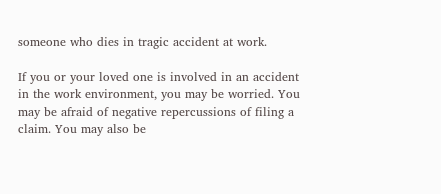someone who dies in tragic accident at work.

If you or your loved one is involved in an accident in the work environment, you may be worried. You may be afraid of negative repercussions of filing a claim. You may also be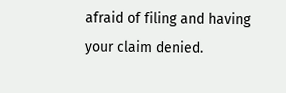afraid of filing and having your claim denied.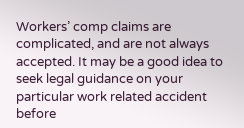Workers’ comp claims are complicated, and are not always accepted. It may be a good idea to seek legal guidance on your particular work related accident before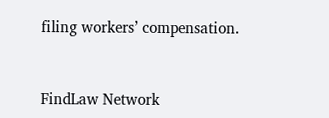filing workers’ compensation.


FindLaw Network